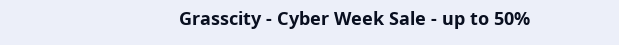Grasscity - Cyber Week Sale - up to 50%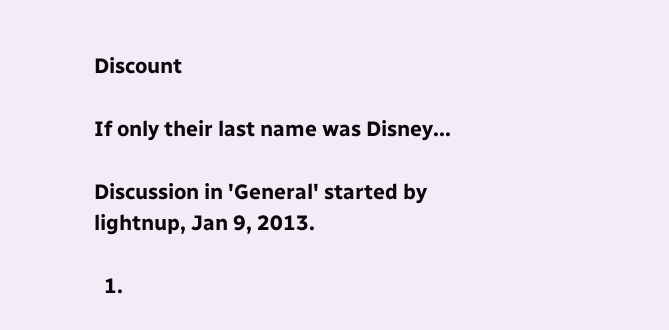Discount

If only their last name was Disney...

Discussion in 'General' started by lightnup, Jan 9, 2013.

  1.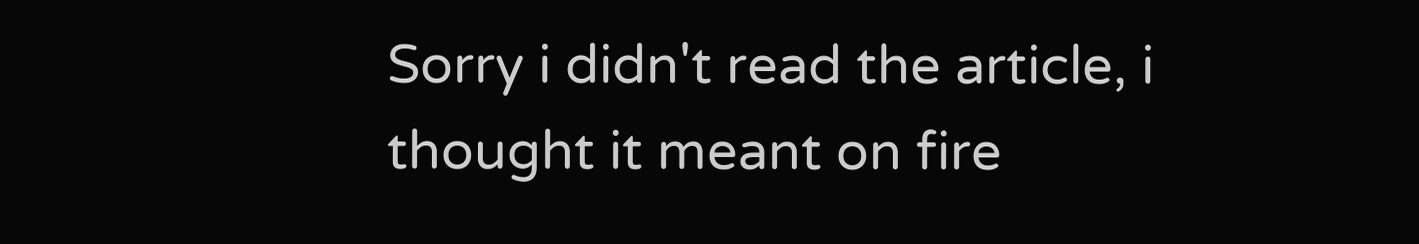Sorry i didn't read the article, i thought it meant on fire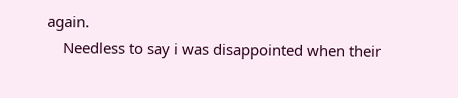again.
    Needless to say i was disappointed when their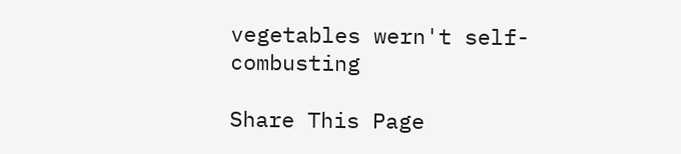vegetables wern't self-combusting

Share This Page